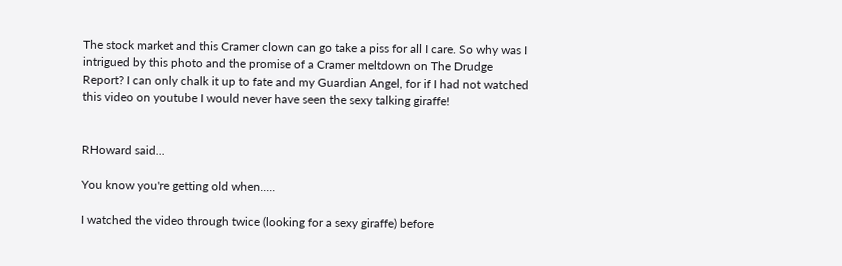The stock market and this Cramer clown can go take a piss for all I care. So why was I intrigued by this photo and the promise of a Cramer meltdown on The Drudge Report? I can only chalk it up to fate and my Guardian Angel, for if I had not watched this video on youtube I would never have seen the sexy talking giraffe!


RHoward said...

You know you're getting old when.....

I watched the video through twice (looking for a sexy giraffe) before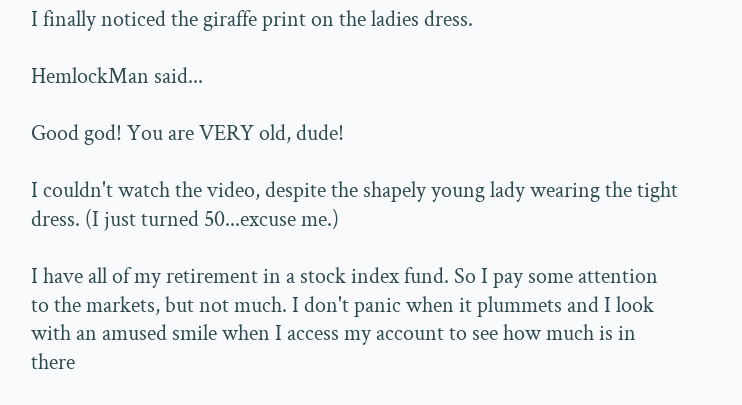I finally noticed the giraffe print on the ladies dress.

HemlockMan said...

Good god! You are VERY old, dude!

I couldn't watch the video, despite the shapely young lady wearing the tight dress. (I just turned 50...excuse me.)

I have all of my retirement in a stock index fund. So I pay some attention to the markets, but not much. I don't panic when it plummets and I look with an amused smile when I access my account to see how much is in there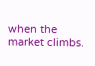when the market climbs.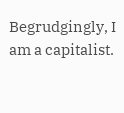Begrudgingly, I am a capitalist.